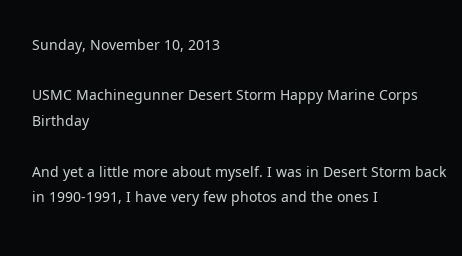Sunday, November 10, 2013

USMC Machinegunner Desert Storm Happy Marine Corps Birthday

And yet a little more about myself. I was in Desert Storm back in 1990-1991, I have very few photos and the ones I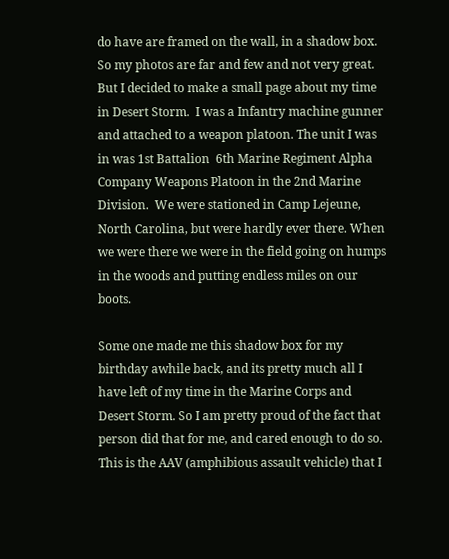do have are framed on the wall, in a shadow box. So my photos are far and few and not very great.  But I decided to make a small page about my time in Desert Storm.  I was a Infantry machine gunner and attached to a weapon platoon. The unit I was in was 1st Battalion  6th Marine Regiment Alpha Company Weapons Platoon in the 2nd Marine Division.  We were stationed in Camp Lejeune, North Carolina, but were hardly ever there. When we were there we were in the field going on humps in the woods and putting endless miles on our boots.

Some one made me this shadow box for my birthday awhile back, and its pretty much all I have left of my time in the Marine Corps and Desert Storm. So I am pretty proud of the fact that person did that for me, and cared enough to do so.
This is the AAV (amphibious assault vehicle) that I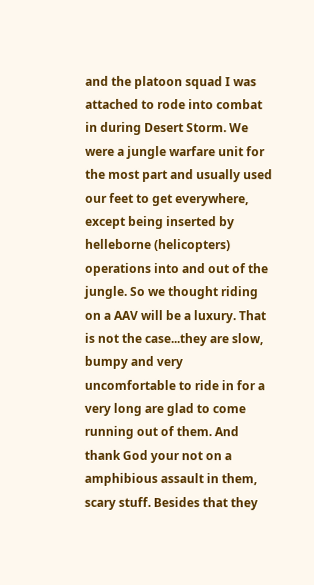and the platoon squad I was attached to rode into combat in during Desert Storm. We were a jungle warfare unit for the most part and usually used our feet to get everywhere, except being inserted by helleborne (helicopters) operations into and out of the jungle. So we thought riding on a AAV will be a luxury. That is not the case...they are slow, bumpy and very uncomfortable to ride in for a very long are glad to come running out of them. And thank God your not on a amphibious assault in them, scary stuff. Besides that they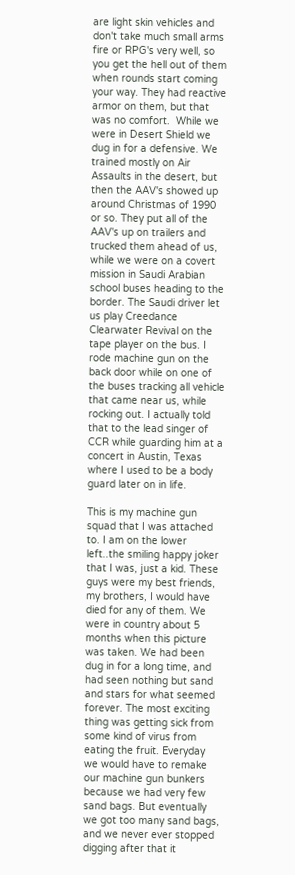are light skin vehicles and don't take much small arms fire or RPG's very well, so you get the hell out of them when rounds start coming your way. They had reactive armor on them, but that was no comfort.  While we were in Desert Shield we dug in for a defensive. We trained mostly on Air Assaults in the desert, but then the AAV's showed up around Christmas of 1990 or so. They put all of the AAV's up on trailers and trucked them ahead of us, while we were on a covert mission in Saudi Arabian school buses heading to the border. The Saudi driver let us play Creedance Clearwater Revival on the tape player on the bus. I rode machine gun on the back door while on one of the buses tracking all vehicle that came near us, while rocking out. I actually told that to the lead singer of CCR while guarding him at a concert in Austin, Texas where I used to be a body guard later on in life.

This is my machine gun squad that I was attached to. I am on the lower left..the smiling happy joker that I was, just a kid. These guys were my best friends, my brothers, I would have died for any of them. We were in country about 5 months when this picture was taken. We had been dug in for a long time, and had seen nothing but sand and stars for what seemed forever. The most exciting thing was getting sick from some kind of virus from eating the fruit. Everyday we would have to remake our machine gun bunkers because we had very few sand bags. But eventually we got too many sand bags, and we never ever stopped digging after that it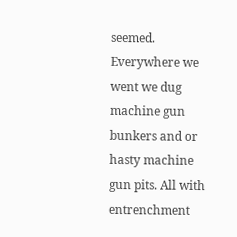seemed. Everywhere we went we dug machine gun bunkers and or hasty machine gun pits. All with entrenchment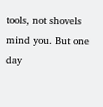tools, not shovels mind you. But one day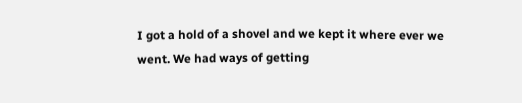I got a hold of a shovel and we kept it where ever we went. We had ways of getting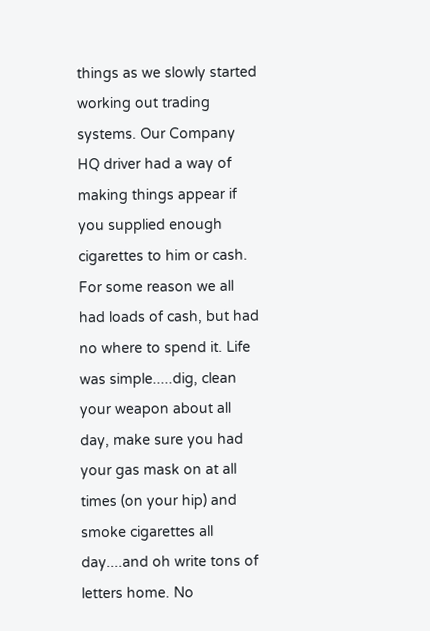things as we slowly started working out trading systems. Our Company HQ driver had a way of making things appear if you supplied enough cigarettes to him or cash.   For some reason we all had loads of cash, but had no where to spend it. Life was simple.....dig, clean your weapon about all day, make sure you had your gas mask on at all times (on your hip) and smoke cigarettes all day....and oh write tons of letters home. No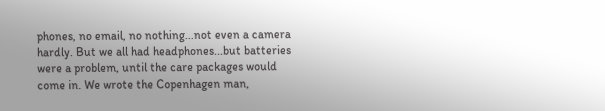phones, no email, no nothing...not even a camera hardly. But we all had headphones...but batteries were a problem, until the care packages would come in. We wrote the Copenhagen man,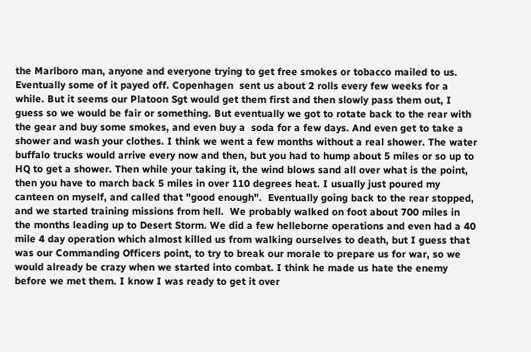the Marlboro man, anyone and everyone trying to get free smokes or tobacco mailed to us. Eventually some of it payed off. Copenhagen  sent us about 2 rolls every few weeks for a while. But it seems our Platoon Sgt would get them first and then slowly pass them out, I guess so we would be fair or something. But eventually we got to rotate back to the rear with the gear and buy some smokes, and even buy a  soda for a few days. And even get to take a shower and wash your clothes. I think we went a few months without a real shower. The water buffalo trucks would arrive every now and then, but you had to hump about 5 miles or so up to HQ to get a shower. Then while your taking it, the wind blows sand all over what is the point, then you have to march back 5 miles in over 110 degrees heat. I usually just poured my canteen on myself, and called that "good enough".  Eventually going back to the rear stopped, and we started training missions from hell.  We probably walked on foot about 700 miles in the months leading up to Desert Storm. We did a few helleborne operations and even had a 40 mile 4 day operation which almost killed us from walking ourselves to death, but I guess that was our Commanding Officers point, to try to break our morale to prepare us for war, so we would already be crazy when we started into combat. I think he made us hate the enemy before we met them. I know I was ready to get it over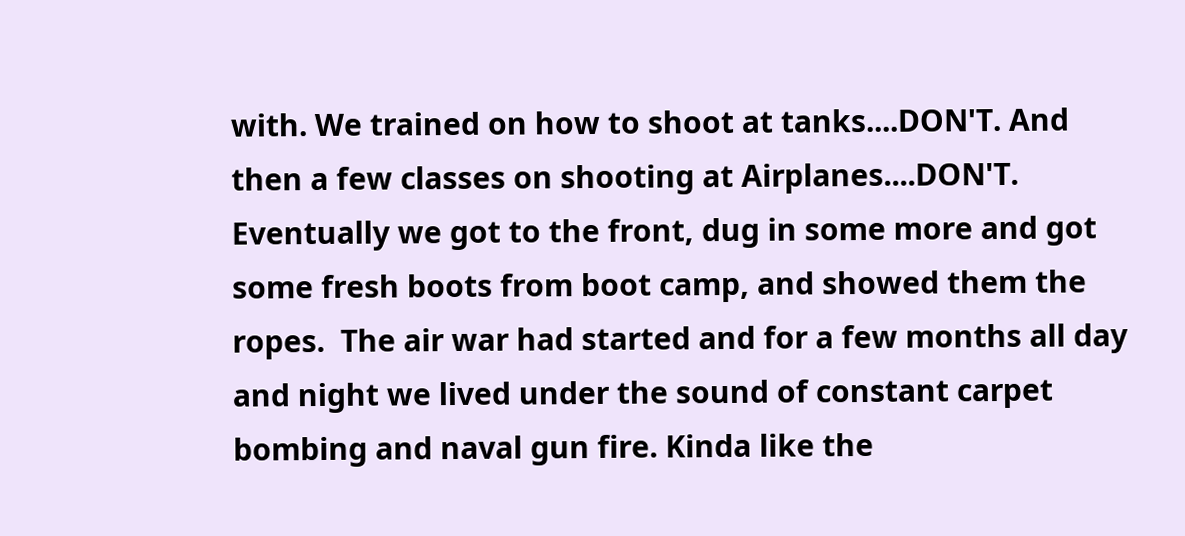with. We trained on how to shoot at tanks....DON'T. And then a few classes on shooting at Airplanes....DON'T.  Eventually we got to the front, dug in some more and got some fresh boots from boot camp, and showed them the ropes.  The air war had started and for a few months all day and night we lived under the sound of constant carpet bombing and naval gun fire. Kinda like the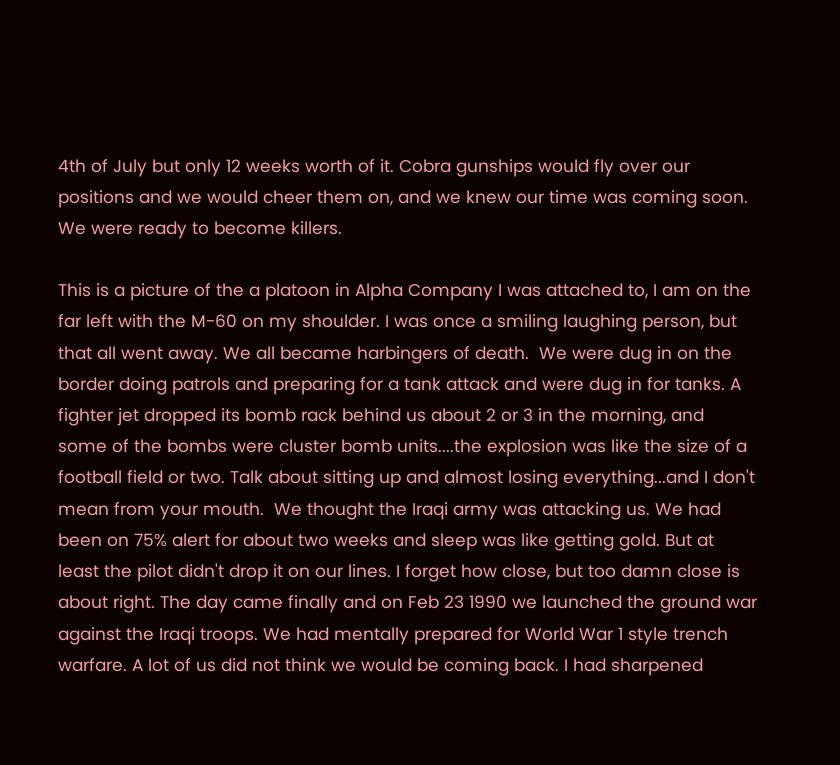4th of July but only 12 weeks worth of it. Cobra gunships would fly over our positions and we would cheer them on, and we knew our time was coming soon. We were ready to become killers.

This is a picture of the a platoon in Alpha Company I was attached to, I am on the far left with the M-60 on my shoulder. I was once a smiling laughing person, but that all went away. We all became harbingers of death.  We were dug in on the border doing patrols and preparing for a tank attack and were dug in for tanks. A fighter jet dropped its bomb rack behind us about 2 or 3 in the morning, and some of the bombs were cluster bomb units....the explosion was like the size of a football field or two. Talk about sitting up and almost losing everything...and I don't mean from your mouth.  We thought the Iraqi army was attacking us. We had been on 75% alert for about two weeks and sleep was like getting gold. But at least the pilot didn't drop it on our lines. I forget how close, but too damn close is about right. The day came finally and on Feb 23 1990 we launched the ground war against the Iraqi troops. We had mentally prepared for World War 1 style trench warfare. A lot of us did not think we would be coming back. I had sharpened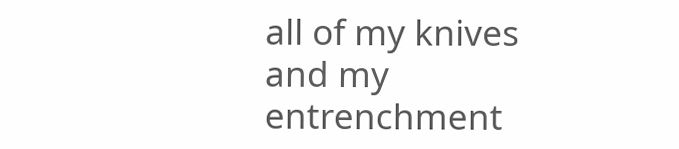all of my knives and my entrenchment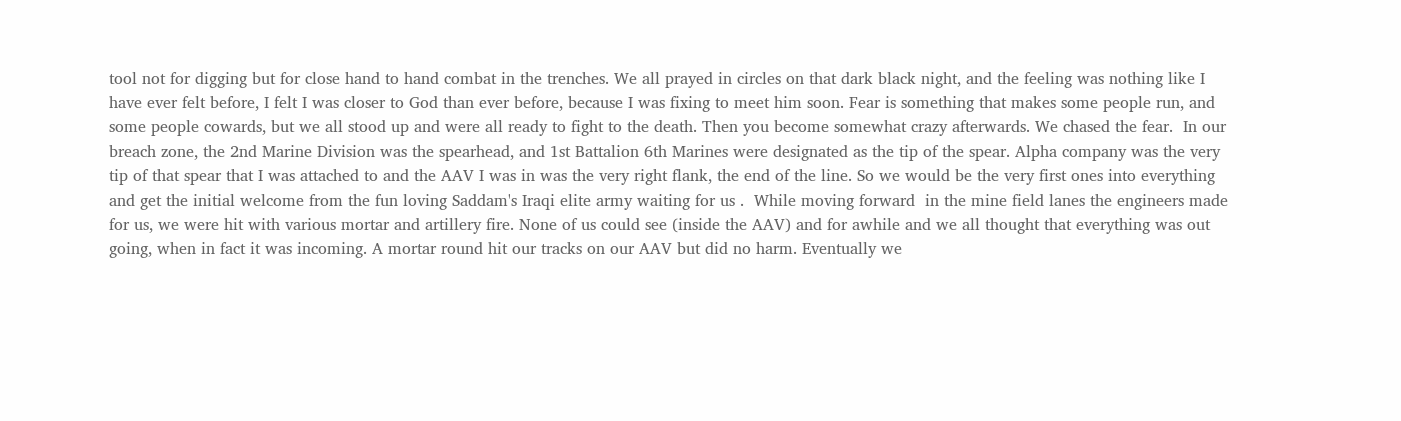tool not for digging but for close hand to hand combat in the trenches. We all prayed in circles on that dark black night, and the feeling was nothing like I have ever felt before, I felt I was closer to God than ever before, because I was fixing to meet him soon. Fear is something that makes some people run, and some people cowards, but we all stood up and were all ready to fight to the death. Then you become somewhat crazy afterwards. We chased the fear.  In our breach zone, the 2nd Marine Division was the spearhead, and 1st Battalion 6th Marines were designated as the tip of the spear. Alpha company was the very tip of that spear that I was attached to and the AAV I was in was the very right flank, the end of the line. So we would be the very first ones into everything and get the initial welcome from the fun loving Saddam's Iraqi elite army waiting for us .  While moving forward  in the mine field lanes the engineers made for us, we were hit with various mortar and artillery fire. None of us could see (inside the AAV) and for awhile and we all thought that everything was out going, when in fact it was incoming. A mortar round hit our tracks on our AAV but did no harm. Eventually we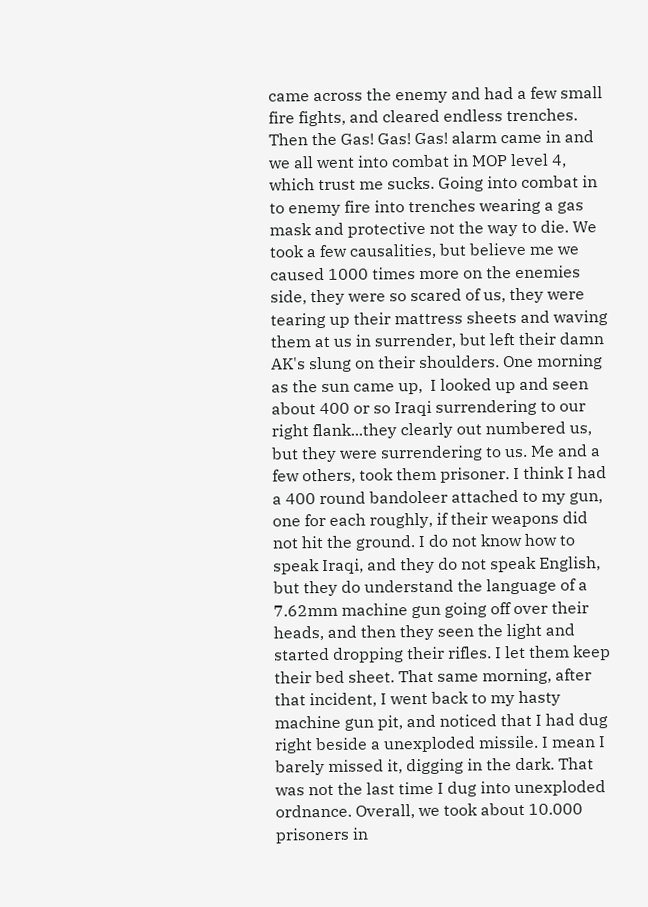came across the enemy and had a few small fire fights, and cleared endless trenches.  Then the Gas! Gas! Gas! alarm came in and we all went into combat in MOP level 4, which trust me sucks. Going into combat in to enemy fire into trenches wearing a gas mask and protective not the way to die. We took a few causalities, but believe me we caused 1000 times more on the enemies side, they were so scared of us, they were tearing up their mattress sheets and waving them at us in surrender, but left their damn AK's slung on their shoulders. One morning as the sun came up,  I looked up and seen about 400 or so Iraqi surrendering to our right flank...they clearly out numbered us, but they were surrendering to us. Me and a few others, took them prisoner. I think I had a 400 round bandoleer attached to my gun, one for each roughly, if their weapons did not hit the ground. I do not know how to speak Iraqi, and they do not speak English, but they do understand the language of a 7.62mm machine gun going off over their heads, and then they seen the light and started dropping their rifles. I let them keep their bed sheet. That same morning, after that incident, I went back to my hasty machine gun pit, and noticed that I had dug right beside a unexploded missile. I mean I barely missed it, digging in the dark. That was not the last time I dug into unexploded ordnance. Overall, we took about 10.000 prisoners in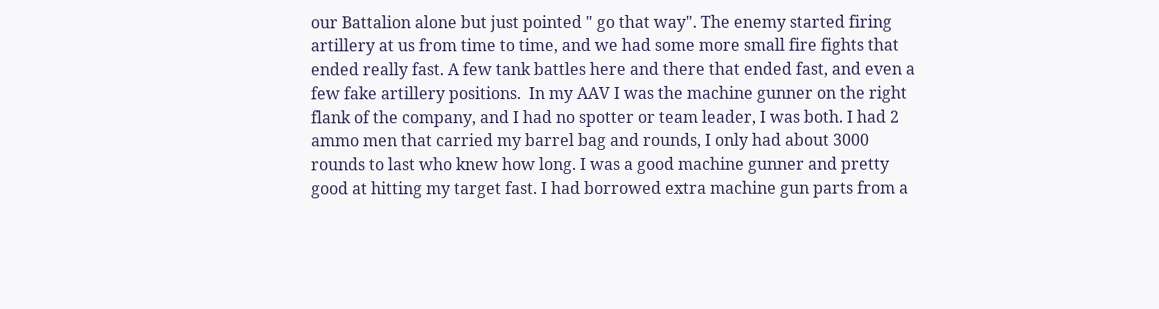our Battalion alone but just pointed " go that way". The enemy started firing artillery at us from time to time, and we had some more small fire fights that ended really fast. A few tank battles here and there that ended fast, and even a few fake artillery positions.  In my AAV I was the machine gunner on the right flank of the company, and I had no spotter or team leader, I was both. I had 2 ammo men that carried my barrel bag and rounds, I only had about 3000 rounds to last who knew how long. I was a good machine gunner and pretty good at hitting my target fast. I had borrowed extra machine gun parts from a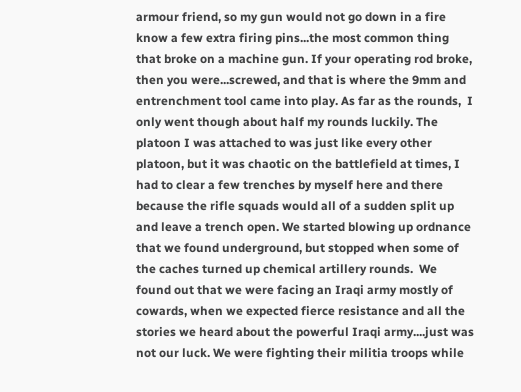armour friend, so my gun would not go down in a fire know a few extra firing pins...the most common thing that broke on a machine gun. If your operating rod broke, then you were...screwed, and that is where the 9mm and entrenchment tool came into play. As far as the rounds,  I only went though about half my rounds luckily. The platoon I was attached to was just like every other platoon, but it was chaotic on the battlefield at times, I had to clear a few trenches by myself here and there because the rifle squads would all of a sudden split up and leave a trench open. We started blowing up ordnance that we found underground, but stopped when some of the caches turned up chemical artillery rounds.  We found out that we were facing an Iraqi army mostly of cowards, when we expected fierce resistance and all the stories we heard about the powerful Iraqi army....just was not our luck. We were fighting their militia troops while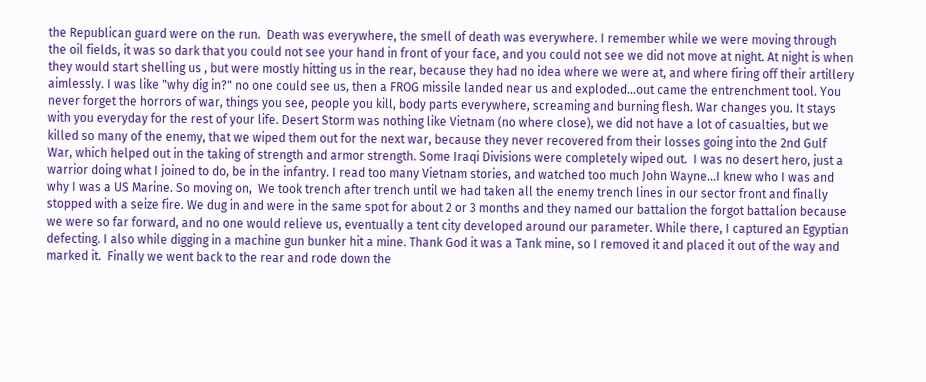the Republican guard were on the run.  Death was everywhere, the smell of death was everywhere. I remember while we were moving through the oil fields, it was so dark that you could not see your hand in front of your face, and you could not see we did not move at night. At night is when they would start shelling us , but were mostly hitting us in the rear, because they had no idea where we were at, and where firing off their artillery aimlessly. I was like "why dig in?" no one could see us, then a FROG missile landed near us and exploded...out came the entrenchment tool. You never forget the horrors of war, things you see, people you kill, body parts everywhere, screaming and burning flesh. War changes you. It stays with you everyday for the rest of your life. Desert Storm was nothing like Vietnam (no where close), we did not have a lot of casualties, but we killed so many of the enemy, that we wiped them out for the next war, because they never recovered from their losses going into the 2nd Gulf War, which helped out in the taking of strength and armor strength. Some Iraqi Divisions were completely wiped out.  I was no desert hero, just a warrior doing what I joined to do, be in the infantry. I read too many Vietnam stories, and watched too much John Wayne...I knew who I was and why I was a US Marine. So moving on,  We took trench after trench until we had taken all the enemy trench lines in our sector front and finally stopped with a seize fire. We dug in and were in the same spot for about 2 or 3 months and they named our battalion the forgot battalion because we were so far forward, and no one would relieve us, eventually a tent city developed around our parameter. While there, I captured an Egyptian defecting. I also while digging in a machine gun bunker hit a mine. Thank God it was a Tank mine, so I removed it and placed it out of the way and marked it.  Finally we went back to the rear and rode down the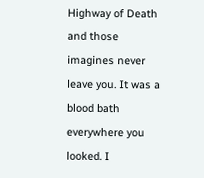Highway of Death  and those imagines never leave you. It was a blood bath everywhere you looked. I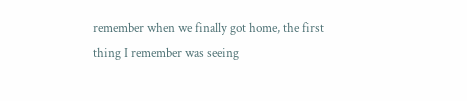remember when we finally got home, the first thing I remember was seeing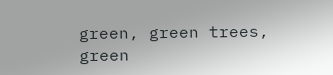green, green trees, green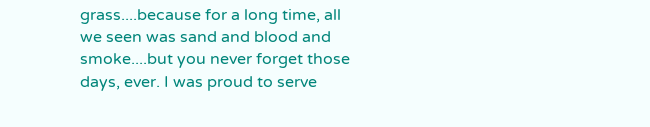grass....because for a long time, all we seen was sand and blood and smoke....but you never forget those days, ever. I was proud to serve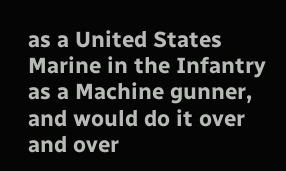as a United States Marine in the Infantry as a Machine gunner, and would do it over and over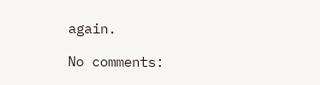again.

No comments: